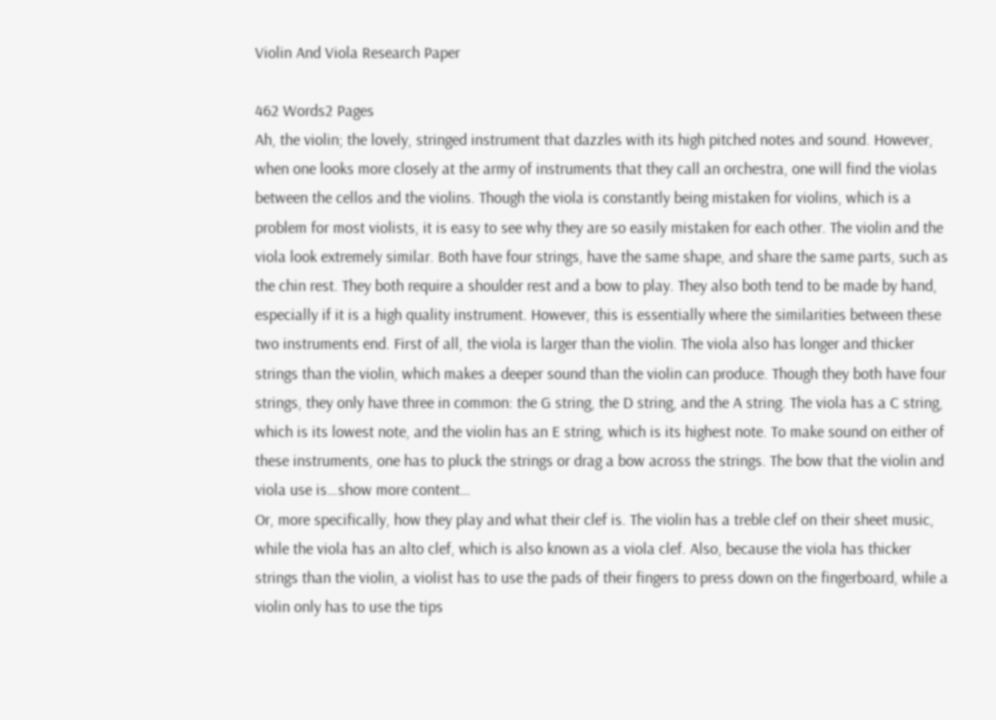Violin And Viola Research Paper

462 Words2 Pages
Ah, the violin; the lovely, stringed instrument that dazzles with its high pitched notes and sound. However, when one looks more closely at the army of instruments that they call an orchestra, one will find the violas between the cellos and the violins. Though the viola is constantly being mistaken for violins, which is a problem for most violists, it is easy to see why they are so easily mistaken for each other. The violin and the viola look extremely similar. Both have four strings, have the same shape, and share the same parts, such as the chin rest. They both require a shoulder rest and a bow to play. They also both tend to be made by hand, especially if it is a high quality instrument. However, this is essentially where the similarities between these two instruments end. First of all, the viola is larger than the violin. The viola also has longer and thicker strings than the violin, which makes a deeper sound than the violin can produce. Though they both have four strings, they only have three in common: the G string, the D string, and the A string. The viola has a C string, which is its lowest note, and the violin has an E string, which is its highest note. To make sound on either of these instruments, one has to pluck the strings or drag a bow across the strings. The bow that the violin and viola use is…show more content…
Or, more specifically, how they play and what their clef is. The violin has a treble clef on their sheet music, while the viola has an alto clef, which is also known as a viola clef. Also, because the viola has thicker strings than the violin, a violist has to use the pads of their fingers to press down on the fingerboard, while a violin only has to use the tips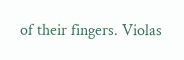of their fingers. Violas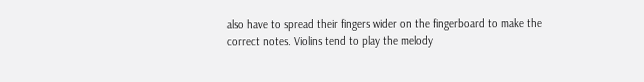also have to spread their fingers wider on the fingerboard to make the correct notes. Violins tend to play the melody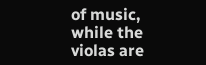of music, while the violas are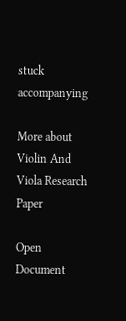stuck accompanying

More about Violin And Viola Research Paper

Open Document